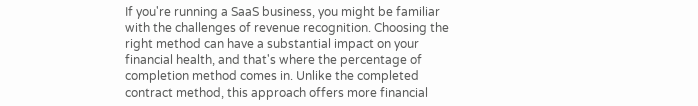If you're running a SaaS business, you might be familiar with the challenges of revenue recognition. Choosing the right method can have a substantial impact on your financial health, and that's where the percentage of completion method comes in. Unlike the completed contract method, this approach offers more financial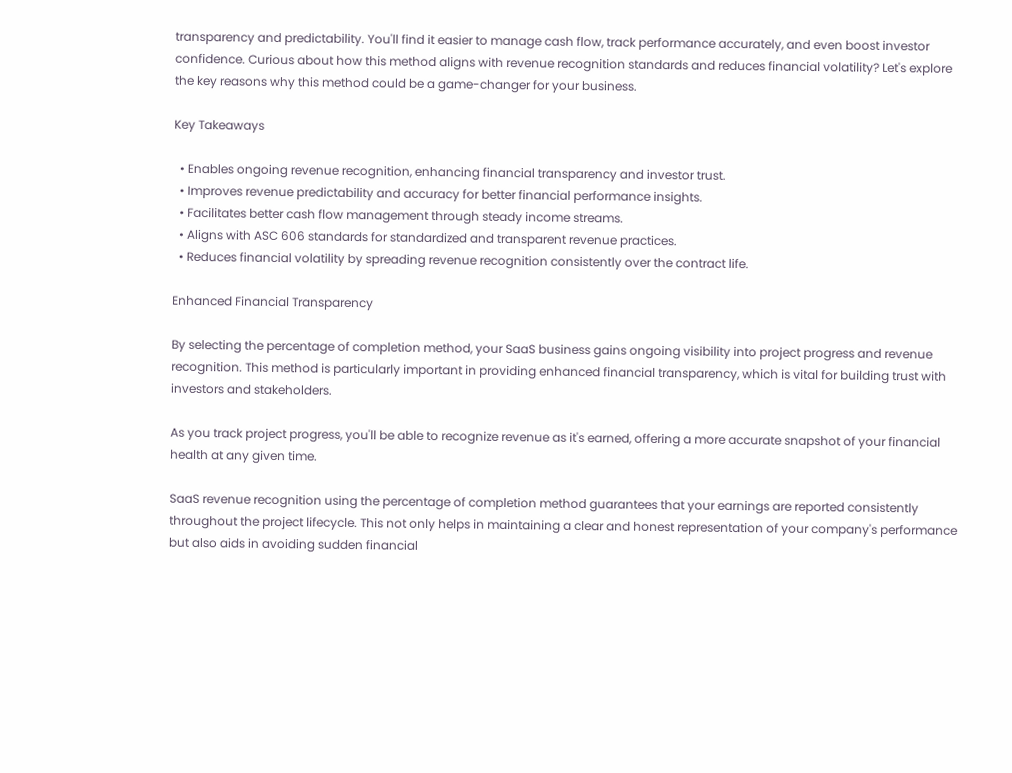transparency and predictability. You'll find it easier to manage cash flow, track performance accurately, and even boost investor confidence. Curious about how this method aligns with revenue recognition standards and reduces financial volatility? Let's explore the key reasons why this method could be a game-changer for your business.

Key Takeaways

  • Enables ongoing revenue recognition, enhancing financial transparency and investor trust.
  • Improves revenue predictability and accuracy for better financial performance insights.
  • Facilitates better cash flow management through steady income streams.
  • Aligns with ASC 606 standards for standardized and transparent revenue practices.
  • Reduces financial volatility by spreading revenue recognition consistently over the contract life.

Enhanced Financial Transparency

By selecting the percentage of completion method, your SaaS business gains ongoing visibility into project progress and revenue recognition. This method is particularly important in providing enhanced financial transparency, which is vital for building trust with investors and stakeholders.

As you track project progress, you'll be able to recognize revenue as it's earned, offering a more accurate snapshot of your financial health at any given time.

SaaS revenue recognition using the percentage of completion method guarantees that your earnings are reported consistently throughout the project lifecycle. This not only helps in maintaining a clear and honest representation of your company's performance but also aids in avoiding sudden financial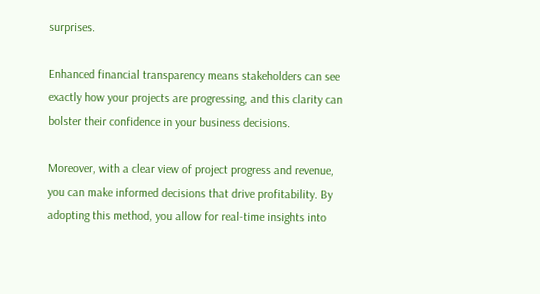surprises.

Enhanced financial transparency means stakeholders can see exactly how your projects are progressing, and this clarity can bolster their confidence in your business decisions.

Moreover, with a clear view of project progress and revenue, you can make informed decisions that drive profitability. By adopting this method, you allow for real-time insights into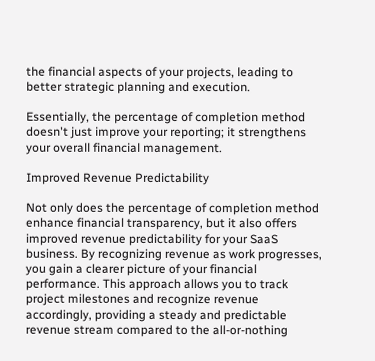the financial aspects of your projects, leading to better strategic planning and execution.

Essentially, the percentage of completion method doesn't just improve your reporting; it strengthens your overall financial management.

Improved Revenue Predictability

Not only does the percentage of completion method enhance financial transparency, but it also offers improved revenue predictability for your SaaS business. By recognizing revenue as work progresses, you gain a clearer picture of your financial performance. This approach allows you to track project milestones and recognize revenue accordingly, providing a steady and predictable revenue stream compared to the all-or-nothing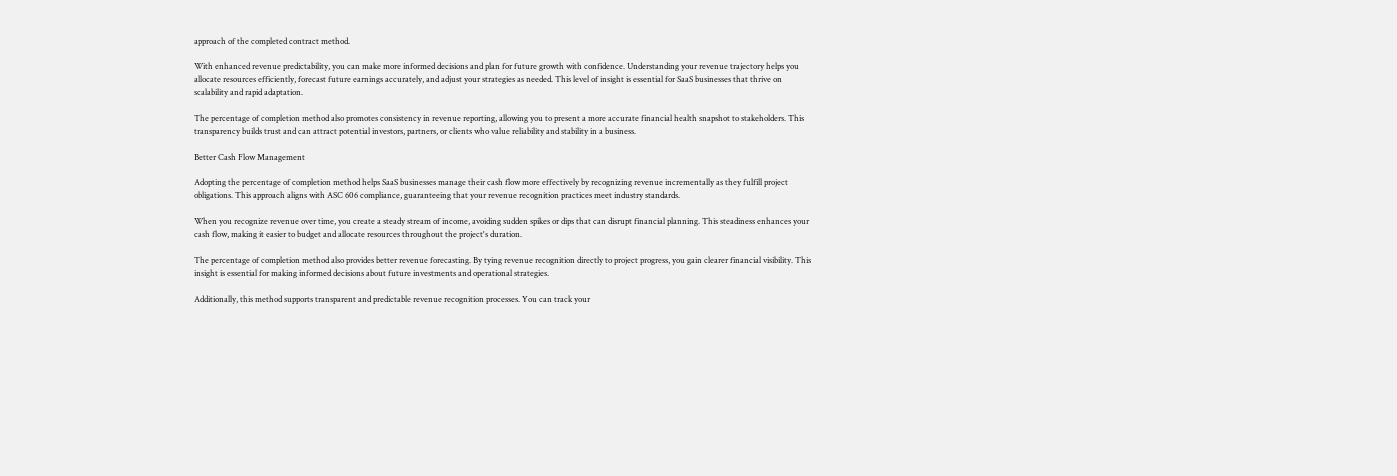approach of the completed contract method.

With enhanced revenue predictability, you can make more informed decisions and plan for future growth with confidence. Understanding your revenue trajectory helps you allocate resources efficiently, forecast future earnings accurately, and adjust your strategies as needed. This level of insight is essential for SaaS businesses that thrive on scalability and rapid adaptation.

The percentage of completion method also promotes consistency in revenue reporting, allowing you to present a more accurate financial health snapshot to stakeholders. This transparency builds trust and can attract potential investors, partners, or clients who value reliability and stability in a business.

Better Cash Flow Management

Adopting the percentage of completion method helps SaaS businesses manage their cash flow more effectively by recognizing revenue incrementally as they fulfill project obligations. This approach aligns with ASC 606 compliance, guaranteeing that your revenue recognition practices meet industry standards.

When you recognize revenue over time, you create a steady stream of income, avoiding sudden spikes or dips that can disrupt financial planning. This steadiness enhances your cash flow, making it easier to budget and allocate resources throughout the project's duration.

The percentage of completion method also provides better revenue forecasting. By tying revenue recognition directly to project progress, you gain clearer financial visibility. This insight is essential for making informed decisions about future investments and operational strategies.

Additionally, this method supports transparent and predictable revenue recognition processes. You can track your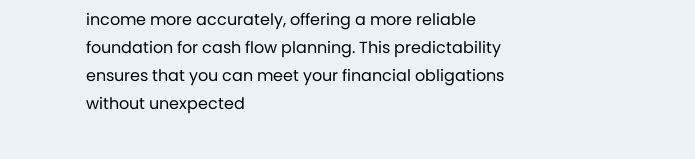income more accurately, offering a more reliable foundation for cash flow planning. This predictability ensures that you can meet your financial obligations without unexpected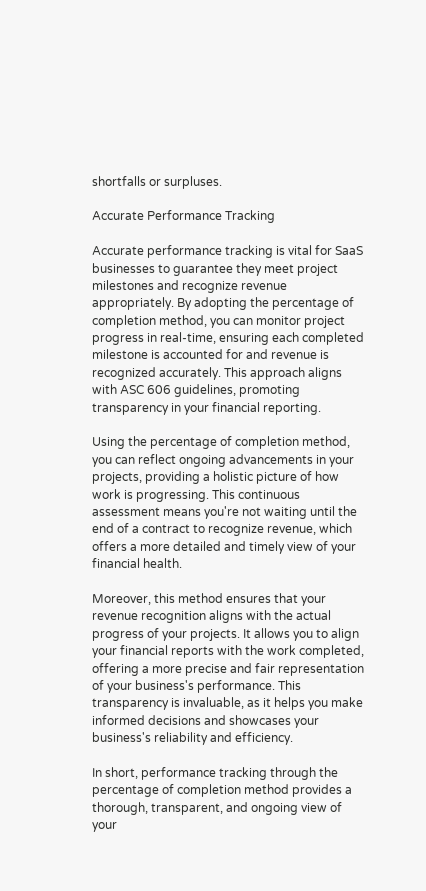shortfalls or surpluses.

Accurate Performance Tracking

Accurate performance tracking is vital for SaaS businesses to guarantee they meet project milestones and recognize revenue appropriately. By adopting the percentage of completion method, you can monitor project progress in real-time, ensuring each completed milestone is accounted for and revenue is recognized accurately. This approach aligns with ASC 606 guidelines, promoting transparency in your financial reporting.

Using the percentage of completion method, you can reflect ongoing advancements in your projects, providing a holistic picture of how work is progressing. This continuous assessment means you're not waiting until the end of a contract to recognize revenue, which offers a more detailed and timely view of your financial health.

Moreover, this method ensures that your revenue recognition aligns with the actual progress of your projects. It allows you to align your financial reports with the work completed, offering a more precise and fair representation of your business's performance. This transparency is invaluable, as it helps you make informed decisions and showcases your business's reliability and efficiency.

In short, performance tracking through the percentage of completion method provides a thorough, transparent, and ongoing view of your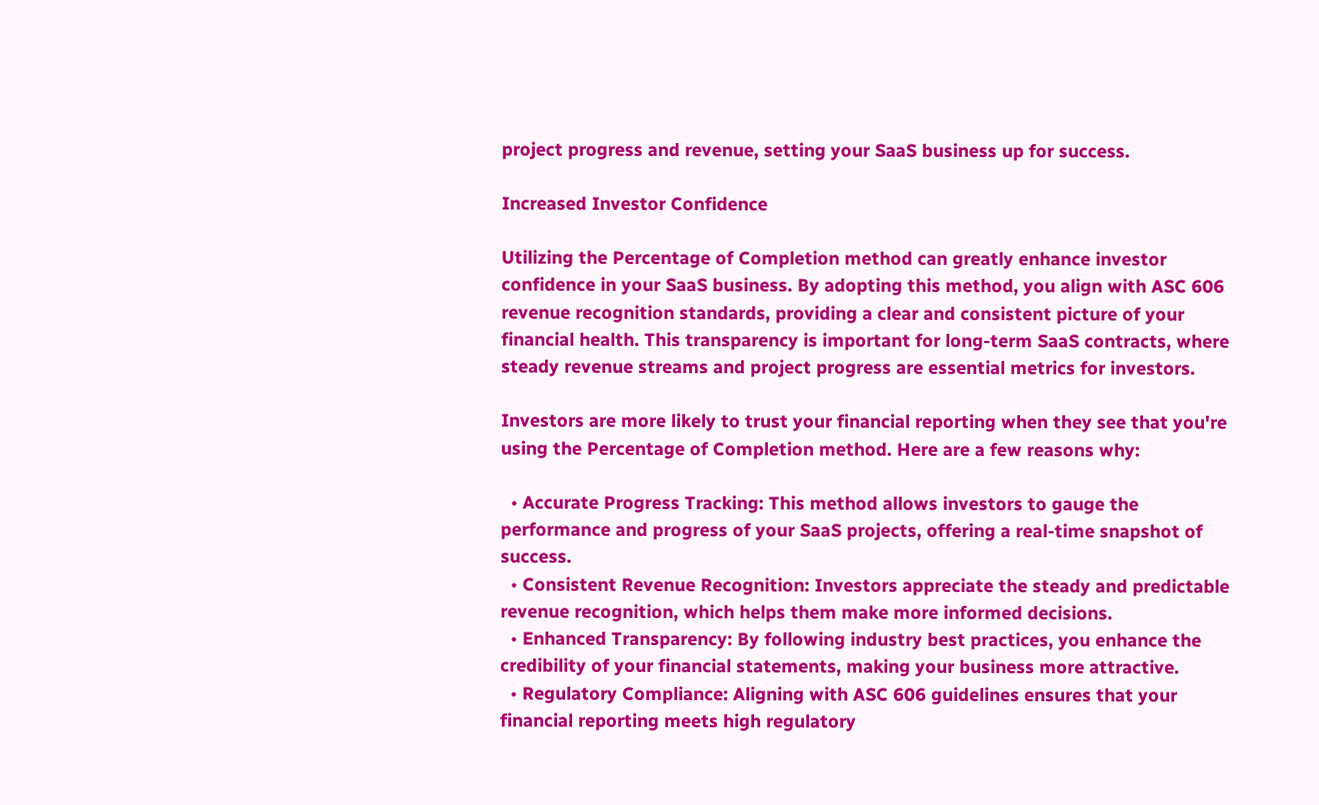project progress and revenue, setting your SaaS business up for success.

Increased Investor Confidence

Utilizing the Percentage of Completion method can greatly enhance investor confidence in your SaaS business. By adopting this method, you align with ASC 606 revenue recognition standards, providing a clear and consistent picture of your financial health. This transparency is important for long-term SaaS contracts, where steady revenue streams and project progress are essential metrics for investors.

Investors are more likely to trust your financial reporting when they see that you're using the Percentage of Completion method. Here are a few reasons why:

  • Accurate Progress Tracking: This method allows investors to gauge the performance and progress of your SaaS projects, offering a real-time snapshot of success.
  • Consistent Revenue Recognition: Investors appreciate the steady and predictable revenue recognition, which helps them make more informed decisions.
  • Enhanced Transparency: By following industry best practices, you enhance the credibility of your financial statements, making your business more attractive.
  • Regulatory Compliance: Aligning with ASC 606 guidelines ensures that your financial reporting meets high regulatory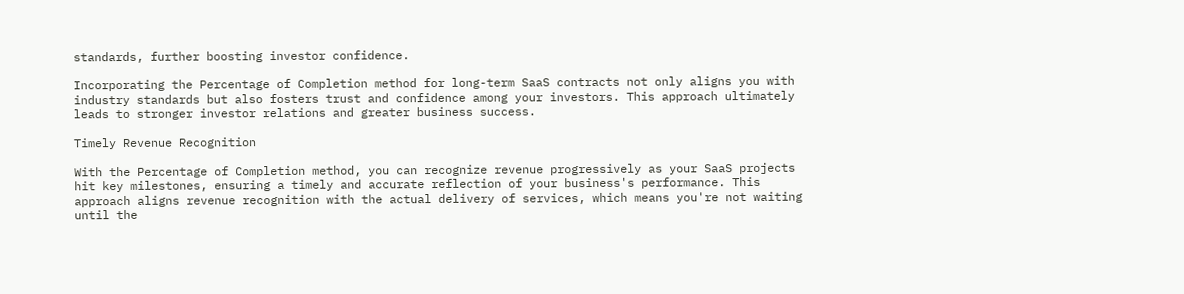standards, further boosting investor confidence.

Incorporating the Percentage of Completion method for long-term SaaS contracts not only aligns you with industry standards but also fosters trust and confidence among your investors. This approach ultimately leads to stronger investor relations and greater business success.

Timely Revenue Recognition

With the Percentage of Completion method, you can recognize revenue progressively as your SaaS projects hit key milestones, ensuring a timely and accurate reflection of your business's performance. This approach aligns revenue recognition with the actual delivery of services, which means you're not waiting until the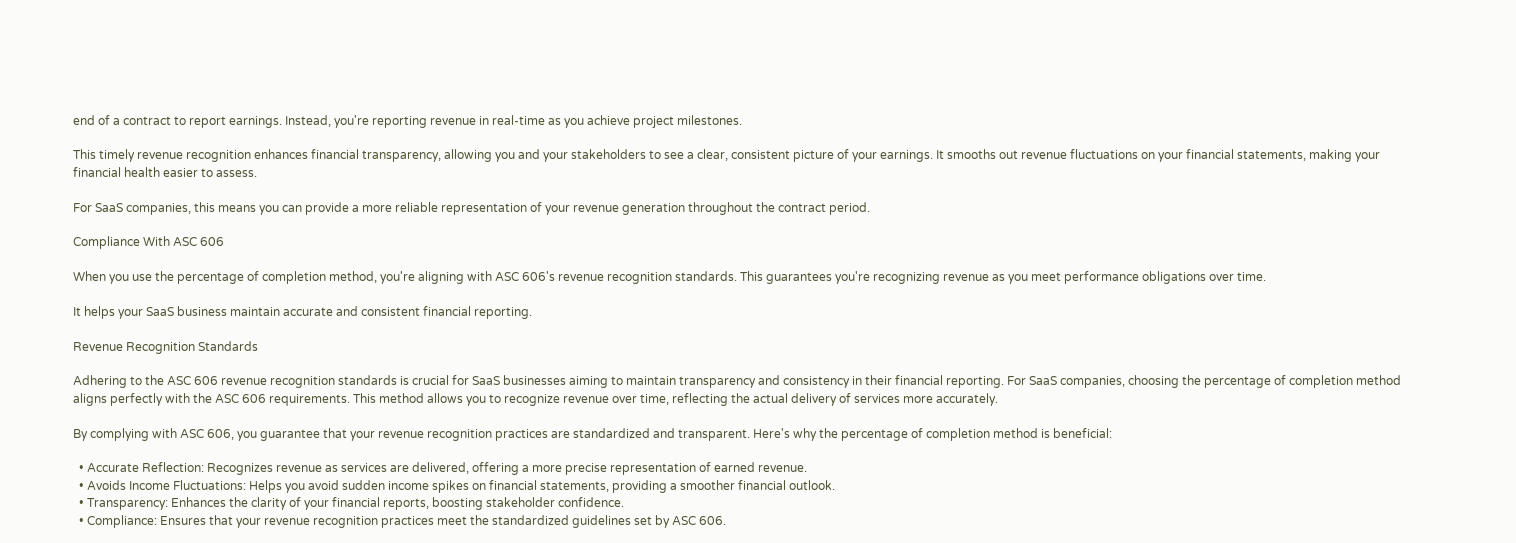end of a contract to report earnings. Instead, you're reporting revenue in real-time as you achieve project milestones.

This timely revenue recognition enhances financial transparency, allowing you and your stakeholders to see a clear, consistent picture of your earnings. It smooths out revenue fluctuations on your financial statements, making your financial health easier to assess.

For SaaS companies, this means you can provide a more reliable representation of your revenue generation throughout the contract period.

Compliance With ASC 606

When you use the percentage of completion method, you're aligning with ASC 606's revenue recognition standards. This guarantees you're recognizing revenue as you meet performance obligations over time.

It helps your SaaS business maintain accurate and consistent financial reporting.

Revenue Recognition Standards

Adhering to the ASC 606 revenue recognition standards is crucial for SaaS businesses aiming to maintain transparency and consistency in their financial reporting. For SaaS companies, choosing the percentage of completion method aligns perfectly with the ASC 606 requirements. This method allows you to recognize revenue over time, reflecting the actual delivery of services more accurately.

By complying with ASC 606, you guarantee that your revenue recognition practices are standardized and transparent. Here's why the percentage of completion method is beneficial:

  • Accurate Reflection: Recognizes revenue as services are delivered, offering a more precise representation of earned revenue.
  • Avoids Income Fluctuations: Helps you avoid sudden income spikes on financial statements, providing a smoother financial outlook.
  • Transparency: Enhances the clarity of your financial reports, boosting stakeholder confidence.
  • Compliance: Ensures that your revenue recognition practices meet the standardized guidelines set by ASC 606.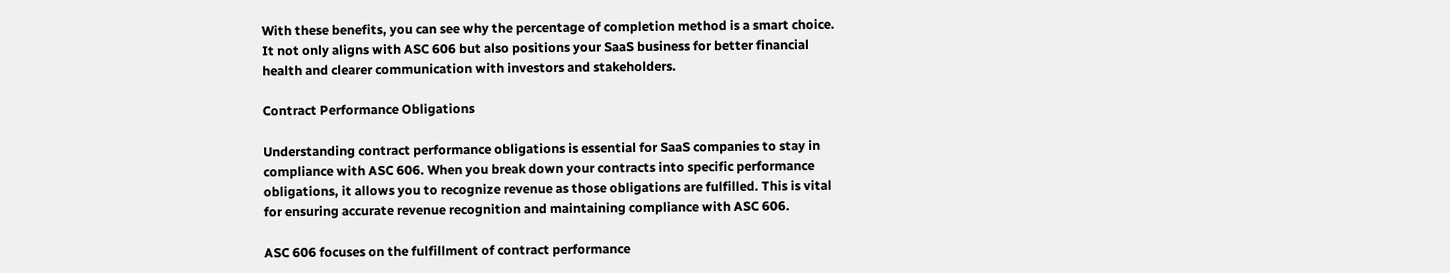With these benefits, you can see why the percentage of completion method is a smart choice. It not only aligns with ASC 606 but also positions your SaaS business for better financial health and clearer communication with investors and stakeholders.

Contract Performance Obligations

Understanding contract performance obligations is essential for SaaS companies to stay in compliance with ASC 606. When you break down your contracts into specific performance obligations, it allows you to recognize revenue as those obligations are fulfilled. This is vital for ensuring accurate revenue recognition and maintaining compliance with ASC 606.

ASC 606 focuses on the fulfillment of contract performance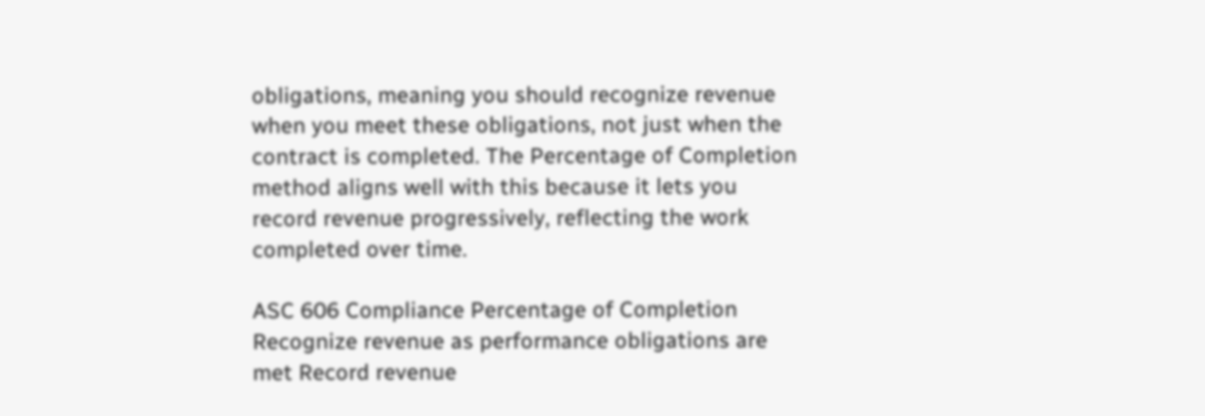obligations, meaning you should recognize revenue when you meet these obligations, not just when the contract is completed. The Percentage of Completion method aligns well with this because it lets you record revenue progressively, reflecting the work completed over time.

ASC 606 Compliance Percentage of Completion
Recognize revenue as performance obligations are met Record revenue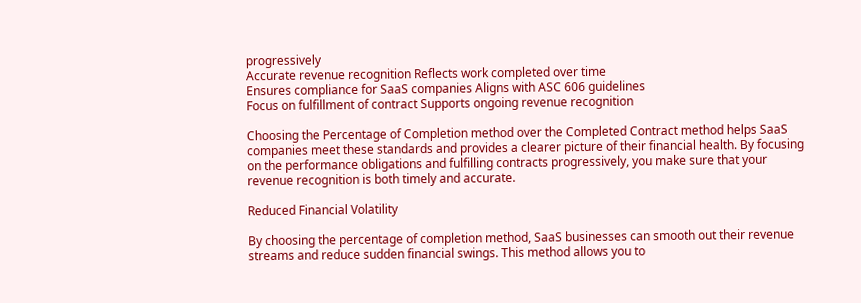progressively
Accurate revenue recognition Reflects work completed over time
Ensures compliance for SaaS companies Aligns with ASC 606 guidelines
Focus on fulfillment of contract Supports ongoing revenue recognition

Choosing the Percentage of Completion method over the Completed Contract method helps SaaS companies meet these standards and provides a clearer picture of their financial health. By focusing on the performance obligations and fulfilling contracts progressively, you make sure that your revenue recognition is both timely and accurate.

Reduced Financial Volatility

By choosing the percentage of completion method, SaaS businesses can smooth out their revenue streams and reduce sudden financial swings. This method allows you to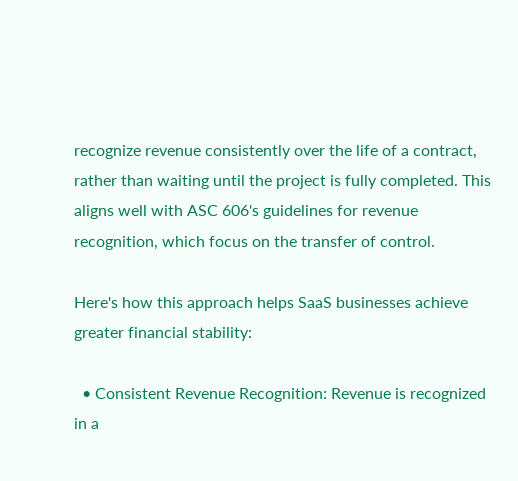recognize revenue consistently over the life of a contract, rather than waiting until the project is fully completed. This aligns well with ASC 606's guidelines for revenue recognition, which focus on the transfer of control.

Here's how this approach helps SaaS businesses achieve greater financial stability:

  • Consistent Revenue Recognition: Revenue is recognized in a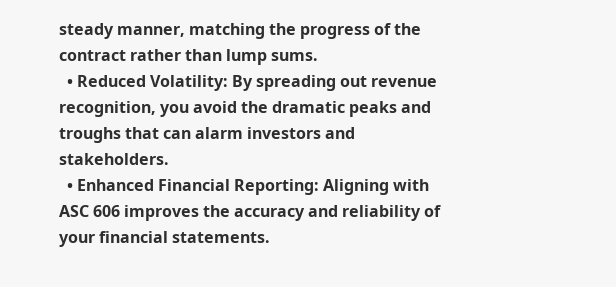steady manner, matching the progress of the contract rather than lump sums.
  • Reduced Volatility: By spreading out revenue recognition, you avoid the dramatic peaks and troughs that can alarm investors and stakeholders.
  • Enhanced Financial Reporting: Aligning with ASC 606 improves the accuracy and reliability of your financial statements.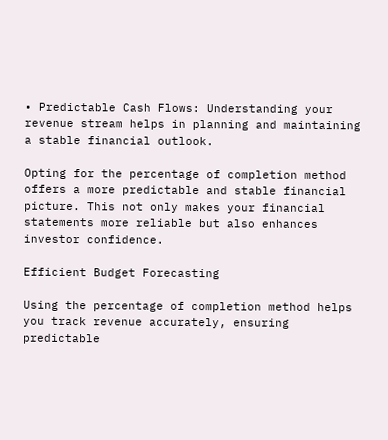• Predictable Cash Flows: Understanding your revenue stream helps in planning and maintaining a stable financial outlook.

Opting for the percentage of completion method offers a more predictable and stable financial picture. This not only makes your financial statements more reliable but also enhances investor confidence.

Efficient Budget Forecasting

Using the percentage of completion method helps you track revenue accurately, ensuring predictable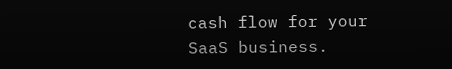cash flow for your SaaS business.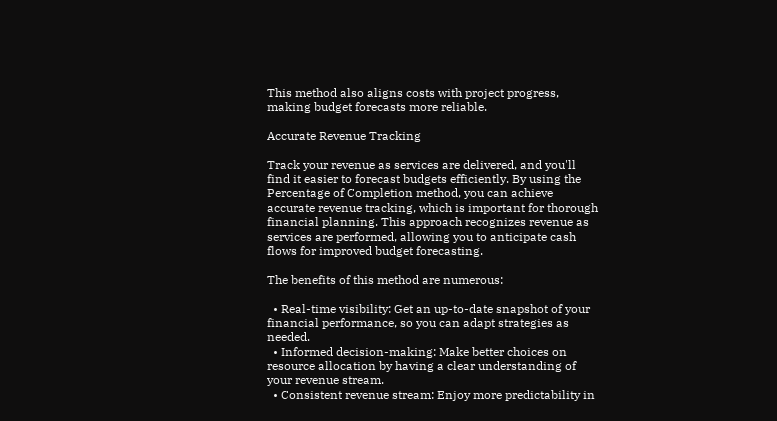This method also aligns costs with project progress, making budget forecasts more reliable.

Accurate Revenue Tracking

Track your revenue as services are delivered, and you'll find it easier to forecast budgets efficiently. By using the Percentage of Completion method, you can achieve accurate revenue tracking, which is important for thorough financial planning. This approach recognizes revenue as services are performed, allowing you to anticipate cash flows for improved budget forecasting.

The benefits of this method are numerous:

  • Real-time visibility: Get an up-to-date snapshot of your financial performance, so you can adapt strategies as needed.
  • Informed decision-making: Make better choices on resource allocation by having a clear understanding of your revenue stream.
  • Consistent revenue stream: Enjoy more predictability in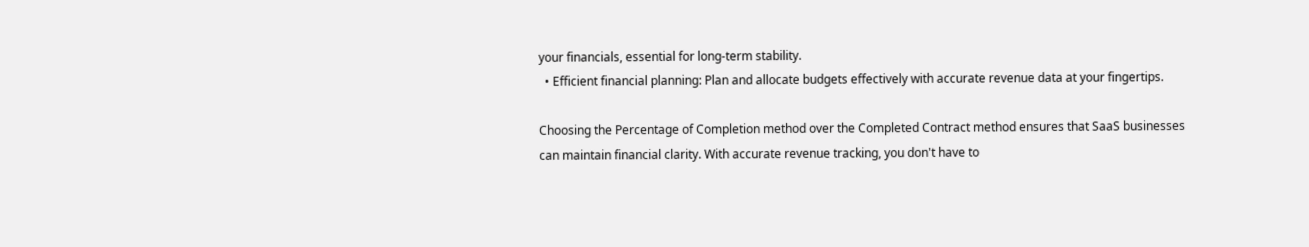your financials, essential for long-term stability.
  • Efficient financial planning: Plan and allocate budgets effectively with accurate revenue data at your fingertips.

Choosing the Percentage of Completion method over the Completed Contract method ensures that SaaS businesses can maintain financial clarity. With accurate revenue tracking, you don't have to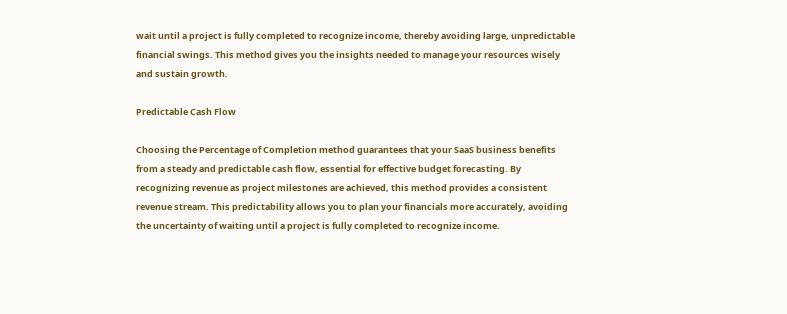wait until a project is fully completed to recognize income, thereby avoiding large, unpredictable financial swings. This method gives you the insights needed to manage your resources wisely and sustain growth.

Predictable Cash Flow

Choosing the Percentage of Completion method guarantees that your SaaS business benefits from a steady and predictable cash flow, essential for effective budget forecasting. By recognizing revenue as project milestones are achieved, this method provides a consistent revenue stream. This predictability allows you to plan your financials more accurately, avoiding the uncertainty of waiting until a project is fully completed to recognize income.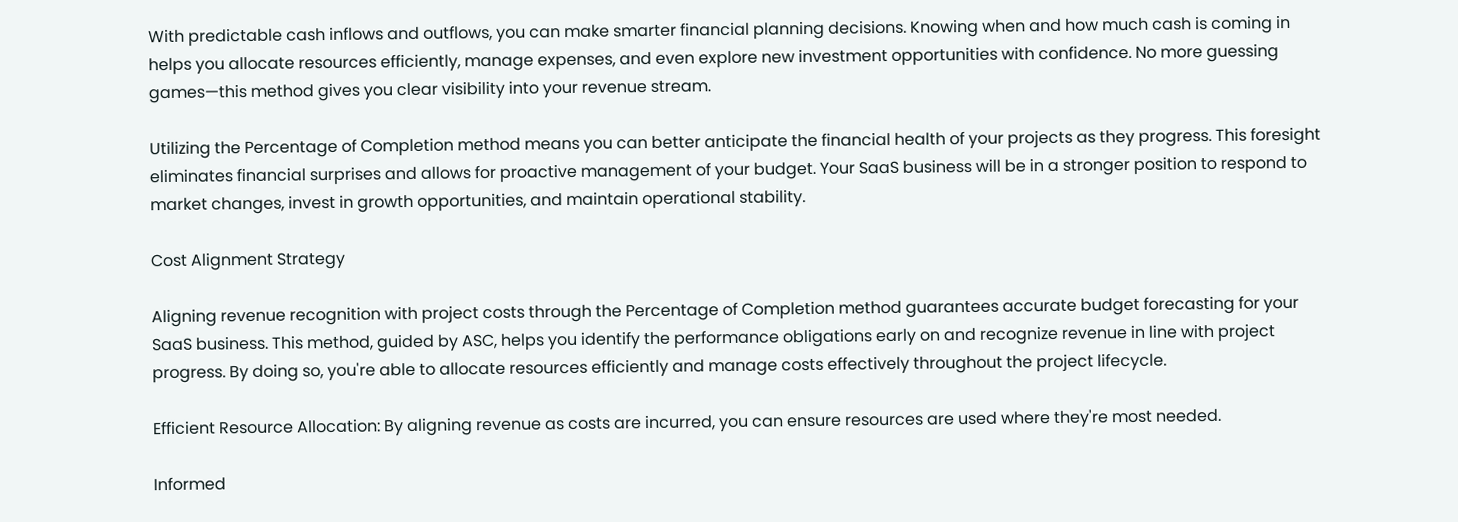With predictable cash inflows and outflows, you can make smarter financial planning decisions. Knowing when and how much cash is coming in helps you allocate resources efficiently, manage expenses, and even explore new investment opportunities with confidence. No more guessing games—this method gives you clear visibility into your revenue stream.

Utilizing the Percentage of Completion method means you can better anticipate the financial health of your projects as they progress. This foresight eliminates financial surprises and allows for proactive management of your budget. Your SaaS business will be in a stronger position to respond to market changes, invest in growth opportunities, and maintain operational stability.

Cost Alignment Strategy

Aligning revenue recognition with project costs through the Percentage of Completion method guarantees accurate budget forecasting for your SaaS business. This method, guided by ASC, helps you identify the performance obligations early on and recognize revenue in line with project progress. By doing so, you're able to allocate resources efficiently and manage costs effectively throughout the project lifecycle.

Efficient Resource Allocation: By aligning revenue as costs are incurred, you can ensure resources are used where they're most needed.

Informed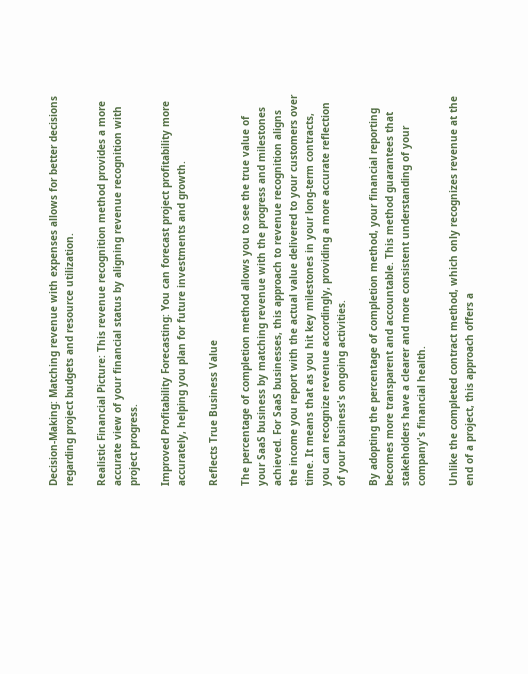Decision-Making: Matching revenue with expenses allows for better decisions regarding project budgets and resource utilization.

Realistic Financial Picture: This revenue recognition method provides a more accurate view of your financial status by aligning revenue recognition with project progress.

Improved Profitability Forecasting: You can forecast project profitability more accurately, helping you plan for future investments and growth.

Reflects True Business Value

The percentage of completion method allows you to see the true value of your SaaS business by matching revenue with the progress and milestones achieved. For SaaS businesses, this approach to revenue recognition aligns the income you report with the actual value delivered to your customers over time. It means that as you hit key milestones in your long-term contracts, you can recognize revenue accordingly, providing a more accurate reflection of your business's ongoing activities.

By adopting the percentage of completion method, your financial reporting becomes more transparent and accountable. This method guarantees that stakeholders have a clearer and more consistent understanding of your company's financial health.

Unlike the completed contract method, which only recognizes revenue at the end of a project, this approach offers a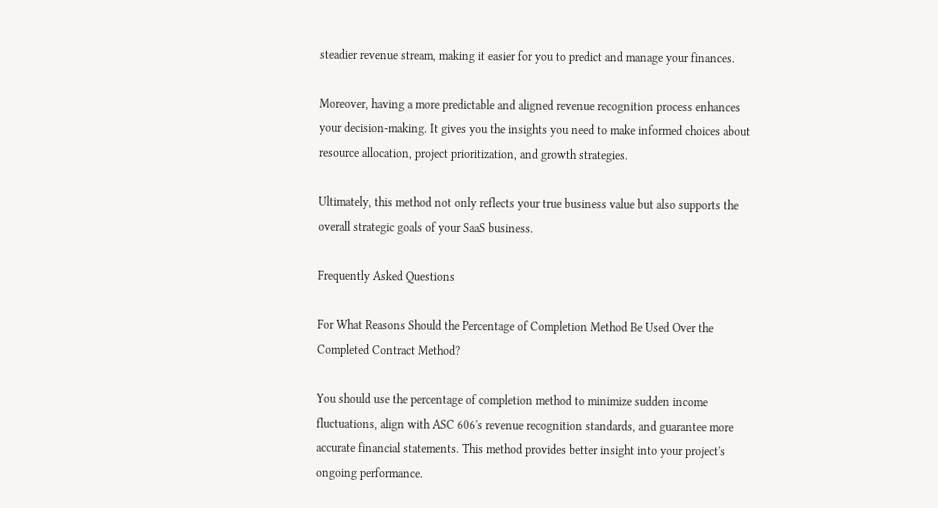steadier revenue stream, making it easier for you to predict and manage your finances.

Moreover, having a more predictable and aligned revenue recognition process enhances your decision-making. It gives you the insights you need to make informed choices about resource allocation, project prioritization, and growth strategies.

Ultimately, this method not only reflects your true business value but also supports the overall strategic goals of your SaaS business.

Frequently Asked Questions

For What Reasons Should the Percentage of Completion Method Be Used Over the Completed Contract Method?

You should use the percentage of completion method to minimize sudden income fluctuations, align with ASC 606's revenue recognition standards, and guarantee more accurate financial statements. This method provides better insight into your project's ongoing performance.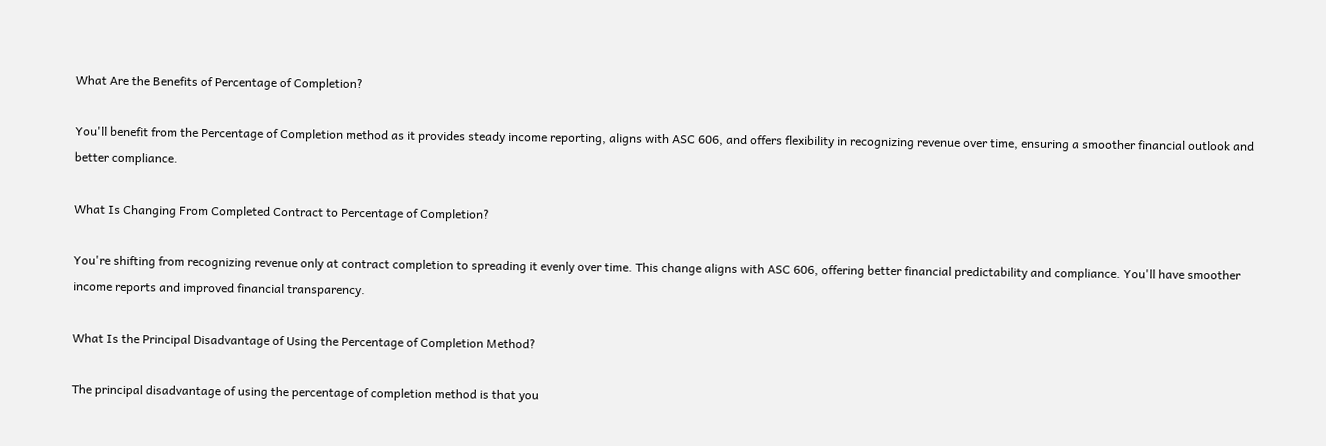What Are the Benefits of Percentage of Completion?

You'll benefit from the Percentage of Completion method as it provides steady income reporting, aligns with ASC 606, and offers flexibility in recognizing revenue over time, ensuring a smoother financial outlook and better compliance.

What Is Changing From Completed Contract to Percentage of Completion?

You're shifting from recognizing revenue only at contract completion to spreading it evenly over time. This change aligns with ASC 606, offering better financial predictability and compliance. You'll have smoother income reports and improved financial transparency.

What Is the Principal Disadvantage of Using the Percentage of Completion Method?

The principal disadvantage of using the percentage of completion method is that you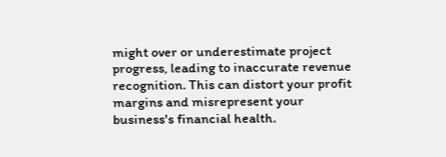might over or underestimate project progress, leading to inaccurate revenue recognition. This can distort your profit margins and misrepresent your business's financial health.